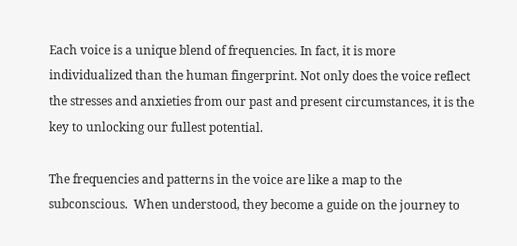Each voice is a unique blend of frequencies. In fact, it is more individualized than the human fingerprint. Not only does the voice reflect the stresses and anxieties from our past and present circumstances, it is the key to unlocking our fullest potential.

The frequencies and patterns in the voice are like a map to the subconscious.  When understood, they become a guide on the journey to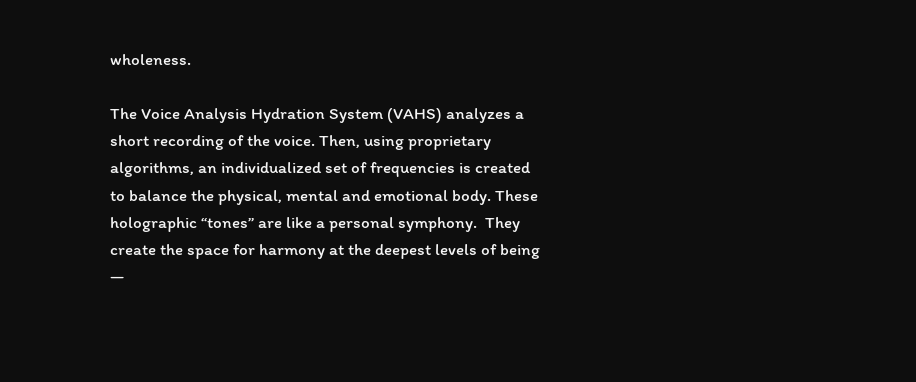wholeness.

The Voice Analysis Hydration System (VAHS) analyzes a short recording of the voice. Then, using proprietary algorithms, an individualized set of frequencies is created to balance the physical, mental and emotional body. These holographic “tones” are like a personal symphony.  They create the space for harmony at the deepest levels of being —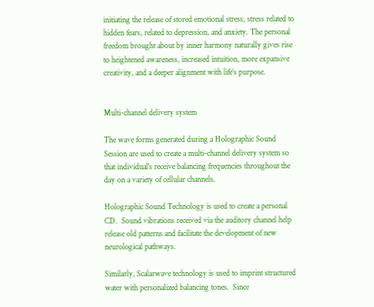initiating the release of stored emotional stress, stress related to hidden fears, related to depression, and anxiety. The personal freedom brought about by inner harmony naturally gives rise to heightened awareness, increased intuition, more expansive creativity, and a deeper alignment with life’s purpose.


Multi-channel delivery system

The wave forms generated during a Holographic Sound Session are used to create a multi-channel delivery system so that individual’s receive balancing frequencies throughout the day on a variety of cellular channels.

Holographic Sound Technology is used to create a personal CD.  Sound vibrations received via the auditory channel help release old patterns and facilitate the development of new neurological pathways.

Similarly, Scalarwave technology is used to imprint structured water with personalized balancing tones.  Since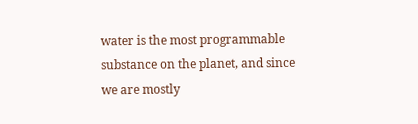water is the most programmable substance on the planet, and since we are mostly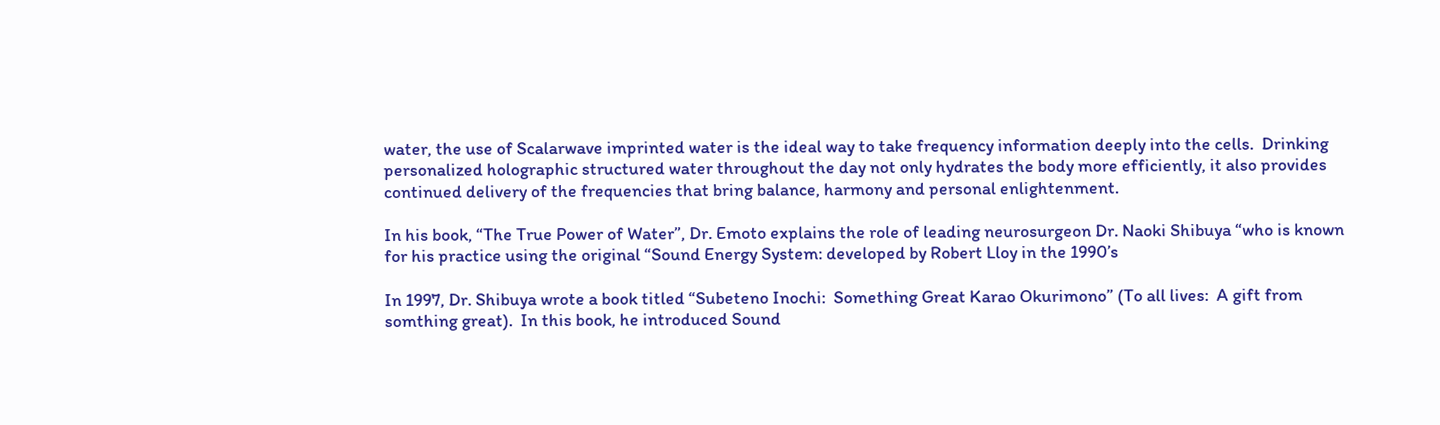water, the use of Scalarwave imprinted water is the ideal way to take frequency information deeply into the cells.  Drinking personalized holographic structured water throughout the day not only hydrates the body more efficiently, it also provides continued delivery of the frequencies that bring balance, harmony and personal enlightenment.

In his book, “The True Power of Water”, Dr. Emoto explains the role of leading neurosurgeon Dr. Naoki Shibuya “who is known for his practice using the original “Sound Energy System: developed by Robert Lloy in the 1990’s

In 1997, Dr. Shibuya wrote a book titled “Subeteno Inochi:  Something Great Karao Okurimono” (To all lives:  A gift from somthing great).  In this book, he introduced Sound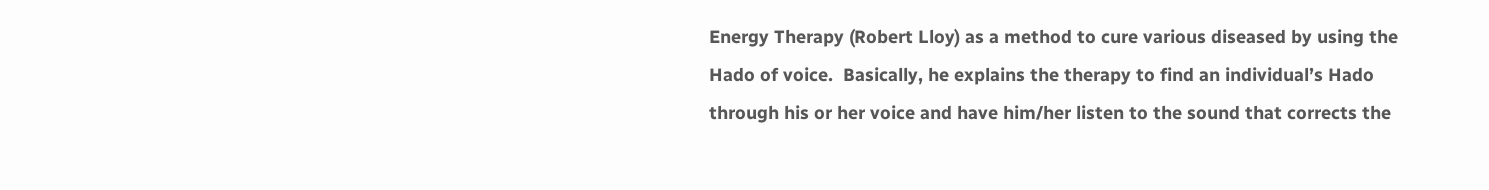Energy Therapy (Robert Lloy) as a method to cure various diseased by using the Hado of voice.  Basically, he explains the therapy to find an individual’s Hado through his or her voice and have him/her listen to the sound that corrects the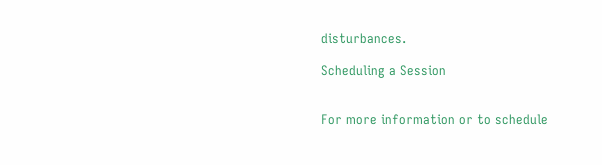disturbances.

Scheduling a Session


For more information or to schedule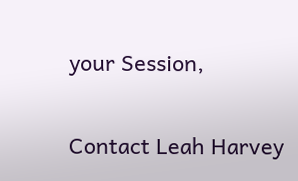your Session,

Contact Leah Harvey